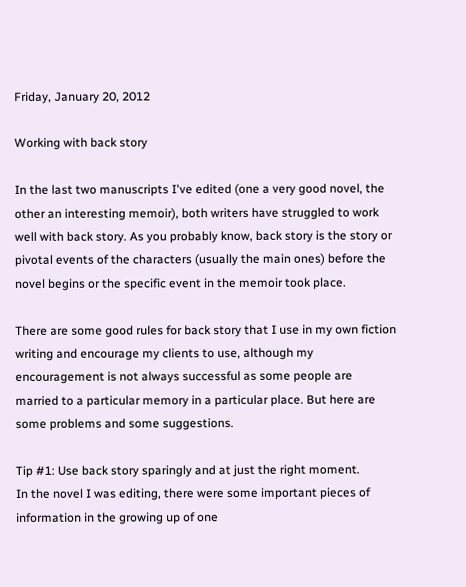Friday, January 20, 2012

Working with back story

In the last two manuscripts I've edited (one a very good novel, the other an interesting memoir), both writers have struggled to work well with back story. As you probably know, back story is the story or pivotal events of the characters (usually the main ones) before the novel begins or the specific event in the memoir took place.

There are some good rules for back story that I use in my own fiction writing and encourage my clients to use, although my encouragement is not always successful as some people are married to a particular memory in a particular place. But here are some problems and some suggestions.

Tip #1: Use back story sparingly and at just the right moment.
In the novel I was editing, there were some important pieces of information in the growing up of one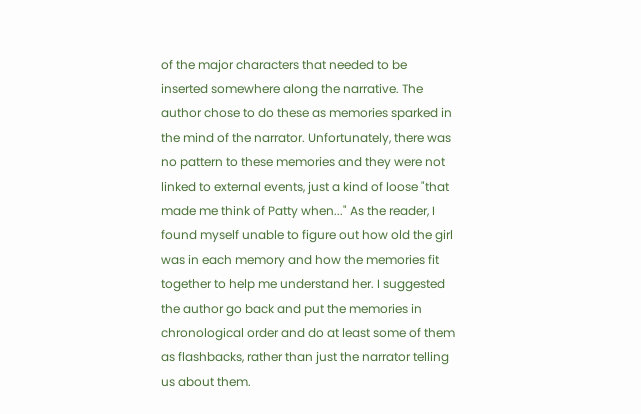of the major characters that needed to be inserted somewhere along the narrative. The author chose to do these as memories sparked in the mind of the narrator. Unfortunately, there was no pattern to these memories and they were not linked to external events, just a kind of loose "that made me think of Patty when..." As the reader, I found myself unable to figure out how old the girl was in each memory and how the memories fit together to help me understand her. I suggested the author go back and put the memories in chronological order and do at least some of them as flashbacks, rather than just the narrator telling us about them.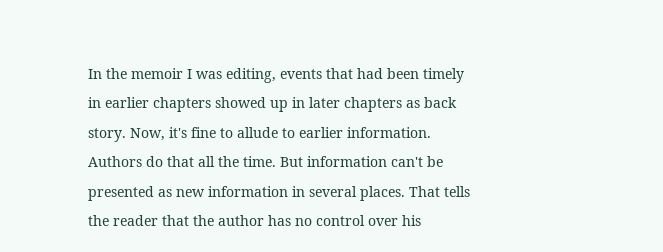In the memoir I was editing, events that had been timely in earlier chapters showed up in later chapters as back story. Now, it's fine to allude to earlier information. Authors do that all the time. But information can't be presented as new information in several places. That tells the reader that the author has no control over his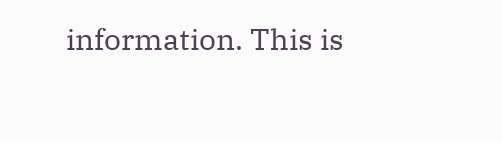information. This is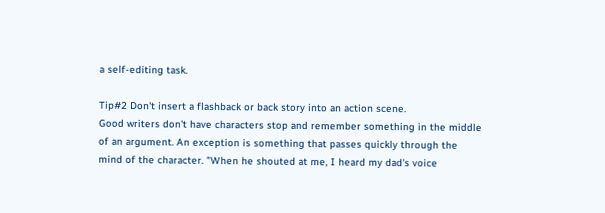a self-editing task.

Tip#2 Don't insert a flashback or back story into an action scene.
Good writers don't have characters stop and remember something in the middle of an argument. An exception is something that passes quickly through the mind of the character. "When he shouted at me, I heard my dad's voice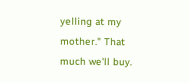yelling at my mother." That much we'll buy.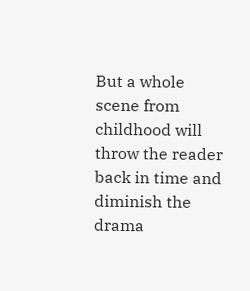But a whole scene from childhood will throw the reader back in time and diminish the drama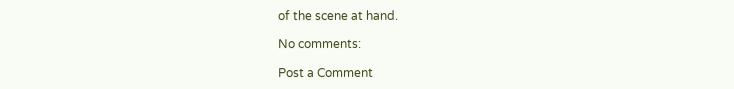of the scene at hand.

No comments:

Post a Comment